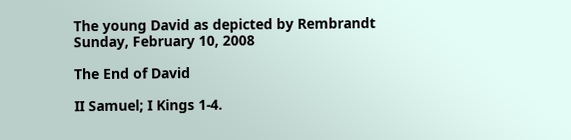The young David as depicted by Rembrandt
Sunday, February 10, 2008

The End of David

II Samuel; I Kings 1-4.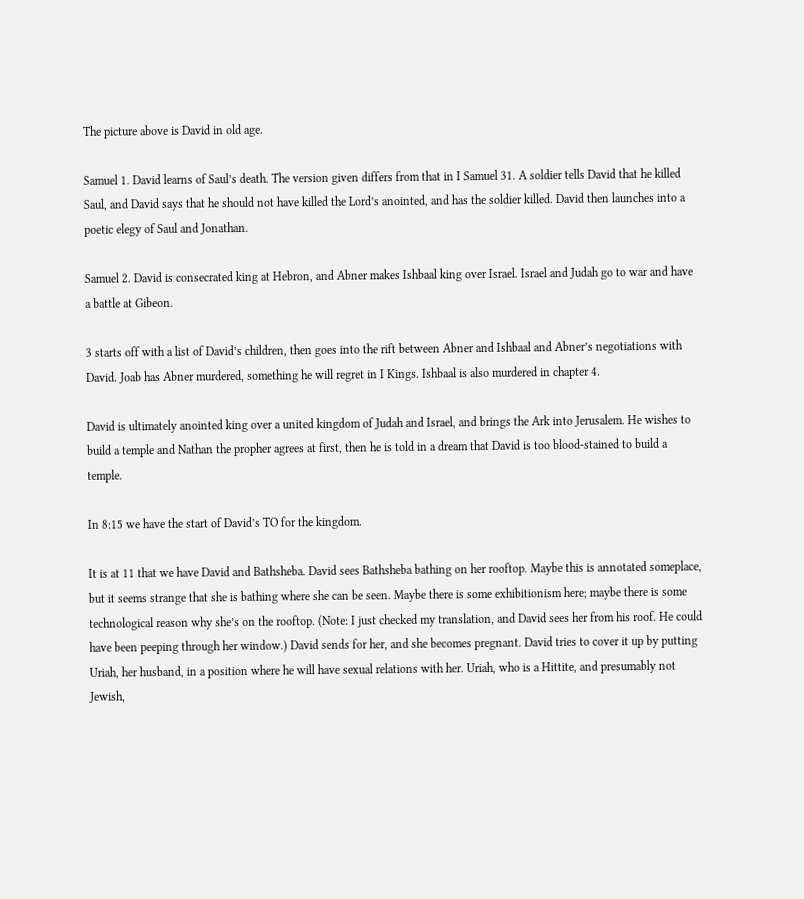The picture above is David in old age.

Samuel 1. David learns of Saul’s death. The version given differs from that in I Samuel 31. A soldier tells David that he killed Saul, and David says that he should not have killed the Lord’s anointed, and has the soldier killed. David then launches into a poetic elegy of Saul and Jonathan.

Samuel 2. David is consecrated king at Hebron, and Abner makes Ishbaal king over Israel. Israel and Judah go to war and have a battle at Gibeon.

3 starts off with a list of David’s children, then goes into the rift between Abner and Ishbaal and Abner’s negotiations with David. Joab has Abner murdered, something he will regret in I Kings. Ishbaal is also murdered in chapter 4.

David is ultimately anointed king over a united kingdom of Judah and Israel, and brings the Ark into Jerusalem. He wishes to build a temple and Nathan the propher agrees at first, then he is told in a dream that David is too blood-stained to build a temple.

In 8:15 we have the start of David’s TO for the kingdom.

It is at 11 that we have David and Bathsheba. David sees Bathsheba bathing on her rooftop. Maybe this is annotated someplace, but it seems strange that she is bathing where she can be seen. Maybe there is some exhibitionism here; maybe there is some technological reason why she’s on the rooftop. (Note: I just checked my translation, and David sees her from his roof. He could have been peeping through her window.) David sends for her, and she becomes pregnant. David tries to cover it up by putting Uriah, her husband, in a position where he will have sexual relations with her. Uriah, who is a Hittite, and presumably not Jewish,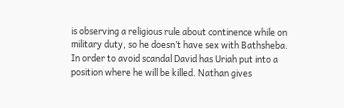is observing a religious rule about continence while on military duty, so he doesn’t have sex with Bathsheba. In order to avoid scandal David has Uriah put into a position where he will be killed. Nathan gives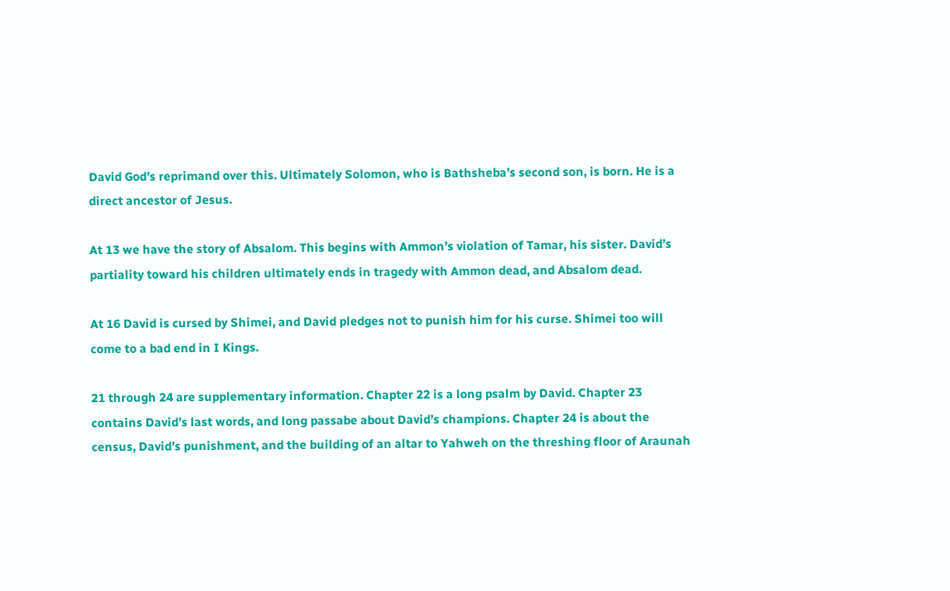David God’s reprimand over this. Ultimately Solomon, who is Bathsheba’s second son, is born. He is a direct ancestor of Jesus.

At 13 we have the story of Absalom. This begins with Ammon’s violation of Tamar, his sister. David’s partiality toward his children ultimately ends in tragedy with Ammon dead, and Absalom dead.

At 16 David is cursed by Shimei, and David pledges not to punish him for his curse. Shimei too will come to a bad end in I Kings.

21 through 24 are supplementary information. Chapter 22 is a long psalm by David. Chapter 23 contains David’s last words, and long passabe about David’s champions. Chapter 24 is about the census, David’s punishment, and the building of an altar to Yahweh on the threshing floor of Araunah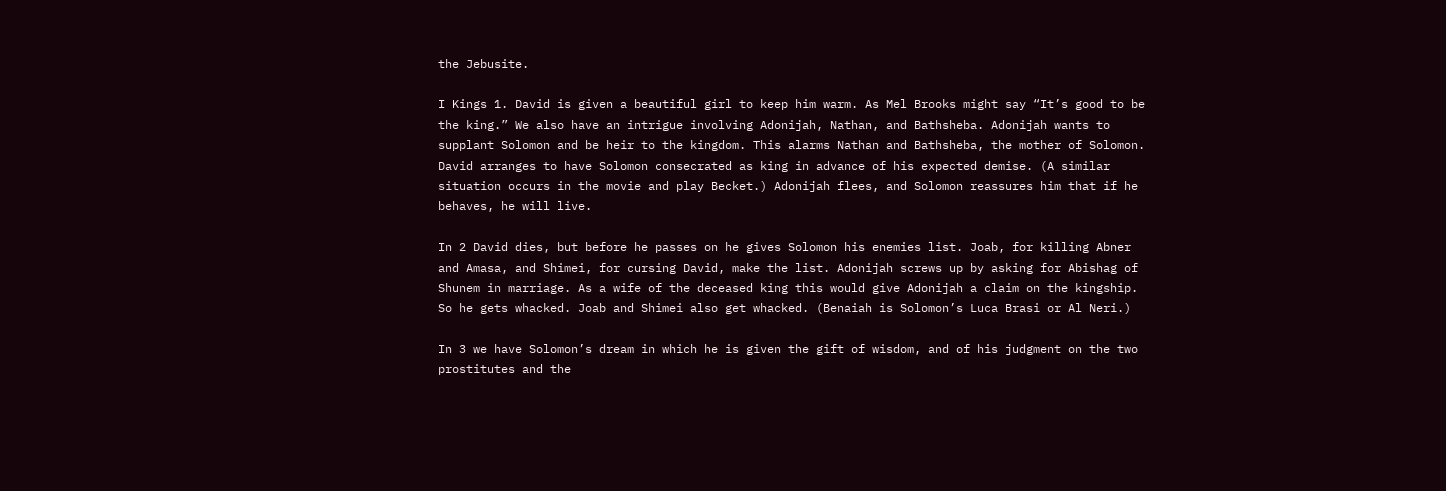the Jebusite.

I Kings 1. David is given a beautiful girl to keep him warm. As Mel Brooks might say “It’s good to be the king.” We also have an intrigue involving Adonijah, Nathan, and Bathsheba. Adonijah wants to supplant Solomon and be heir to the kingdom. This alarms Nathan and Bathsheba, the mother of Solomon. David arranges to have Solomon consecrated as king in advance of his expected demise. (A similar situation occurs in the movie and play Becket.) Adonijah flees, and Solomon reassures him that if he behaves, he will live.

In 2 David dies, but before he passes on he gives Solomon his enemies list. Joab, for killing Abner and Amasa, and Shimei, for cursing David, make the list. Adonijah screws up by asking for Abishag of Shunem in marriage. As a wife of the deceased king this would give Adonijah a claim on the kingship. So he gets whacked. Joab and Shimei also get whacked. (Benaiah is Solomon’s Luca Brasi or Al Neri.)

In 3 we have Solomon’s dream in which he is given the gift of wisdom, and of his judgment on the two prostitutes and the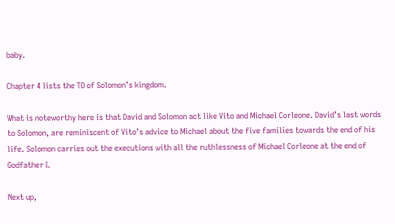baby.

Chapter 4 lists the TO of Solomon’s kingdom.

What is noteworthy here is that David and Solomon act like Vito and Michael Corleone. David’s last words to Solomon, are reminiscent of Vito’s advice to Michael about the five families towards the end of his life. Solomon carries out the executions with all the ruthlessness of Michael Corleone at the end of Godfather I.

Next up,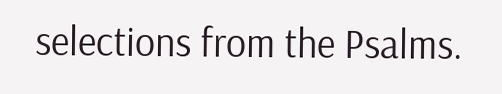selections from the Psalms.